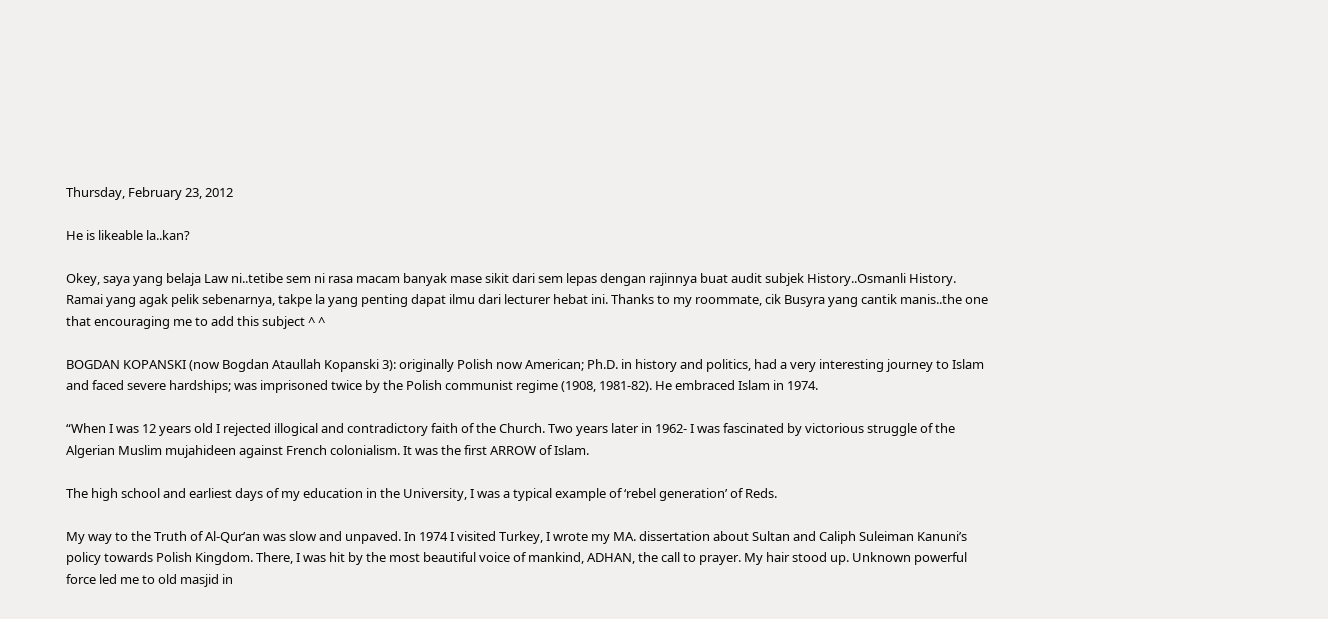Thursday, February 23, 2012

He is likeable la..kan?

Okey, saya yang belaja Law ni..tetibe sem ni rasa macam banyak mase sikit dari sem lepas dengan rajinnya buat audit subjek History..Osmanli History. Ramai yang agak pelik sebenarnya, takpe la yang penting dapat ilmu dari lecturer hebat ini. Thanks to my roommate, cik Busyra yang cantik manis..the one that encouraging me to add this subject ^ ^

BOGDAN KOPANSKI (now Bogdan Ataullah Kopanski 3): originally Polish now American; Ph.D. in history and politics, had a very interesting journey to Islam and faced severe hardships; was imprisoned twice by the Polish communist regime (1908, 1981-82). He embraced Islam in 1974.

“When I was 12 years old I rejected illogical and contradictory faith of the Church. Two years later in 1962- I was fascinated by victorious struggle of the Algerian Muslim mujahideen against French colonialism. It was the first ARROW of Islam.

The high school and earliest days of my education in the University, I was a typical example of ‘rebel generation’ of Reds.

My way to the Truth of Al-Qur’an was slow and unpaved. In 1974 I visited Turkey, I wrote my MA. dissertation about Sultan and Caliph Suleiman Kanuni’s policy towards Polish Kingdom. There, I was hit by the most beautiful voice of mankind, ADHAN, the call to prayer. My hair stood up. Unknown powerful force led me to old masjid in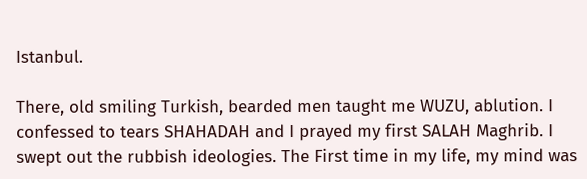Istanbul.

There, old smiling Turkish, bearded men taught me WUZU, ablution. I confessed to tears SHAHADAH and I prayed my first SALAH Maghrib. I swept out the rubbish ideologies. The First time in my life, my mind was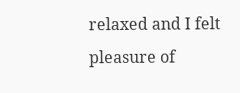relaxed and I felt pleasure of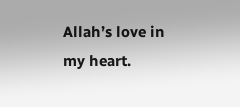Allah’s love in my heart.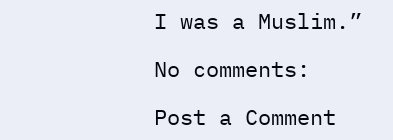I was a Muslim.”

No comments:

Post a Comment